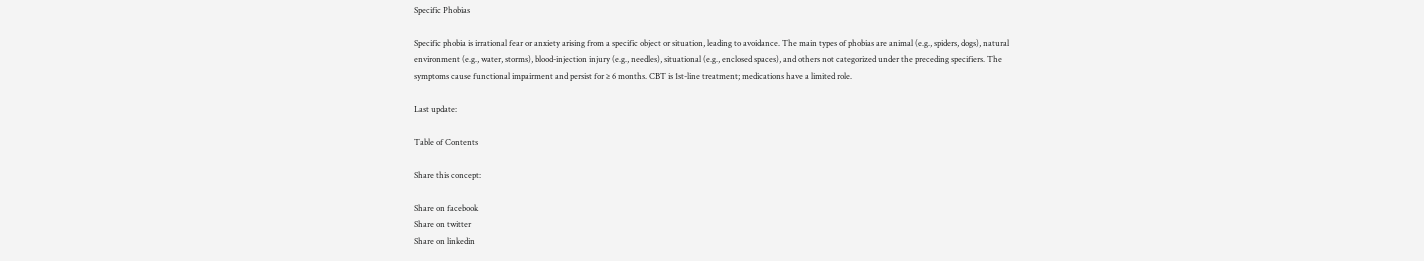Specific Phobias

Specific phobia is irrational fear or anxiety arising from a specific object or situation, leading to avoidance. The main types of phobias are animal (e.g., spiders, dogs), natural environment (e.g., water, storms), blood-injection injury (e.g., needles), situational (e.g., enclosed spaces), and others not categorized under the preceding specifiers. The symptoms cause functional impairment and persist for ≥ 6 months. CBT is 1st-line treatment; medications have a limited role.

Last update:

Table of Contents

Share this concept:

Share on facebook
Share on twitter
Share on linkedin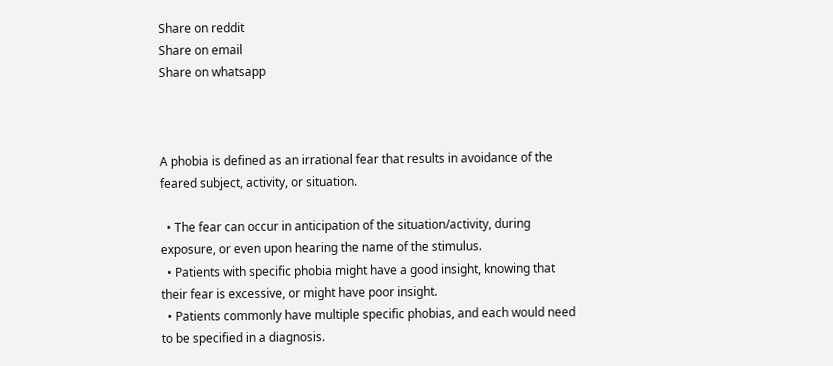Share on reddit
Share on email
Share on whatsapp



A phobia is defined as an irrational fear that results in avoidance of the feared subject, activity, or situation.

  • The fear can occur in anticipation of the situation/activity, during exposure, or even upon hearing the name of the stimulus.
  • Patients with specific phobia might have a good insight, knowing that their fear is excessive, or might have poor insight.
  • Patients commonly have multiple specific phobias, and each would need to be specified in a diagnosis.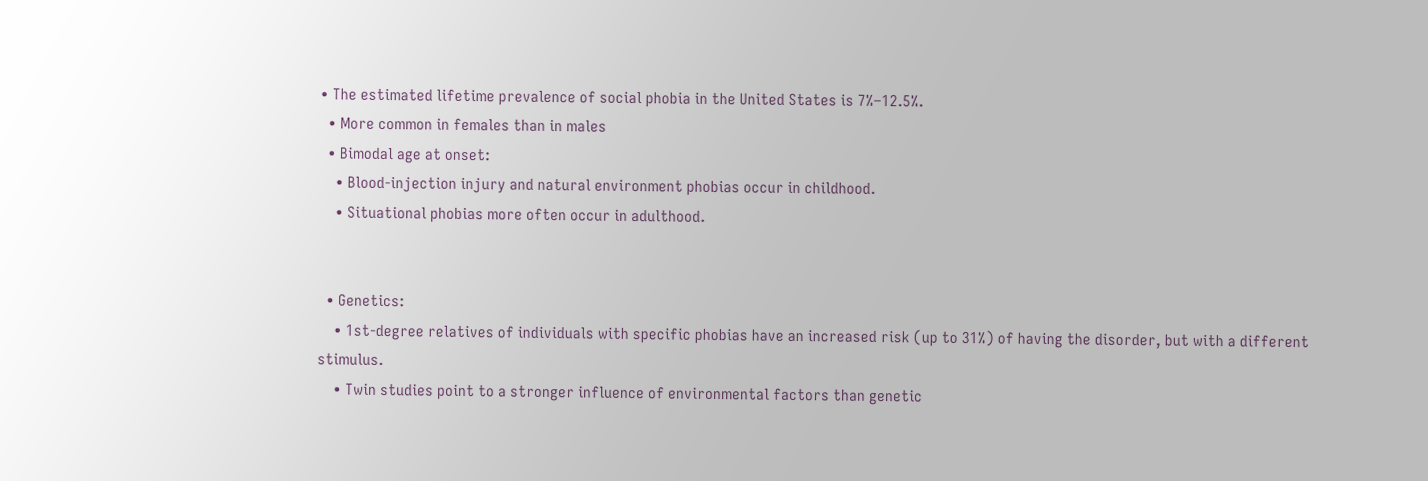• The estimated lifetime prevalence of social phobia in the United States is 7%–12.5%.
  • More common in females than in males
  • Bimodal age at onset:
    • Blood-injection injury and natural environment phobias occur in childhood.
    • Situational phobias more often occur in adulthood.


  • Genetics:
    • 1st-degree relatives of individuals with specific phobias have an increased risk (up to 31%) of having the disorder, but with a different stimulus.
    • Twin studies point to a stronger influence of environmental factors than genetic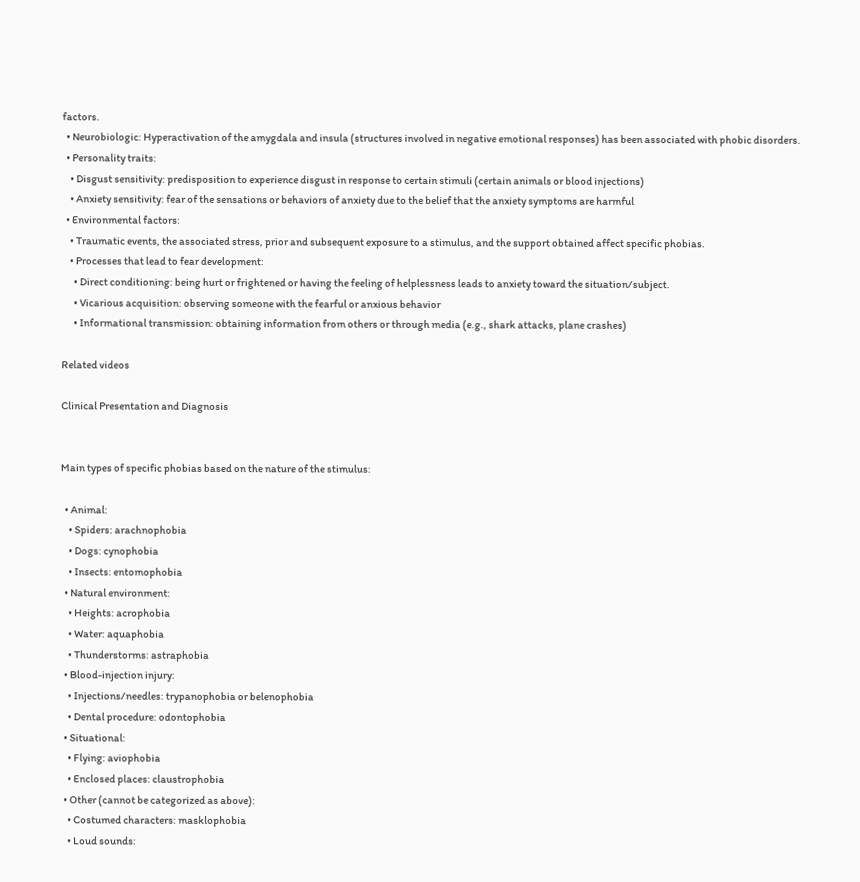factors.
  • Neurobiologic: Hyperactivation of the amygdala and insula (structures involved in negative emotional responses) has been associated with phobic disorders.
  • Personality traits:
    • Disgust sensitivity: predisposition to experience disgust in response to certain stimuli (certain animals or blood injections)
    • Anxiety sensitivity: fear of the sensations or behaviors of anxiety due to the belief that the anxiety symptoms are harmful
  • Environmental factors:
    • Traumatic events, the associated stress, prior and subsequent exposure to a stimulus, and the support obtained affect specific phobias.
    • Processes that lead to fear development:
      • Direct conditioning: being hurt or frightened or having the feeling of helplessness leads to anxiety toward the situation/subject.
      • Vicarious acquisition: observing someone with the fearful or anxious behavior
      • Informational transmission: obtaining information from others or through media (e.g., shark attacks, plane crashes)

Related videos

Clinical Presentation and Diagnosis


Main types of specific phobias based on the nature of the stimulus:

  • Animal:
    • Spiders: arachnophobia
    • Dogs: cynophobia
    • Insects: entomophobia
  • Natural environment:
    • Heights: acrophobia
    • Water: aquaphobia
    • Thunderstorms: astraphobia
  • Blood-injection injury:
    • Injections/needles: trypanophobia or belenophobia
    • Dental procedure: odontophobia
  • Situational:
    • Flying: aviophobia
    • Enclosed places: claustrophobia
  • Other (cannot be categorized as above):
    • Costumed characters: masklophobia
    • Loud sounds: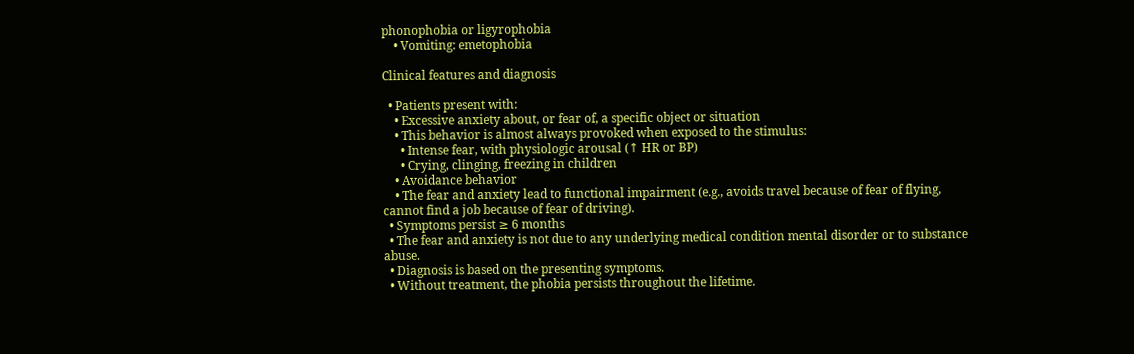phonophobia or ligyrophobia
    • Vomiting: emetophobia

Clinical features and diagnosis

  • Patients present with:
    • Excessive anxiety about, or fear of, a specific object or situation
    • This behavior is almost always provoked when exposed to the stimulus:
      • Intense fear, with physiologic arousal (↑ HR or BP)
      • Crying, clinging, freezing in children
    • Avoidance behavior
    • The fear and anxiety lead to functional impairment (e.g., avoids travel because of fear of flying, cannot find a job because of fear of driving).
  • Symptoms persist ≥ 6 months
  • The fear and anxiety is not due to any underlying medical condition mental disorder or to substance abuse.
  • Diagnosis is based on the presenting symptoms.
  • Without treatment, the phobia persists throughout the lifetime.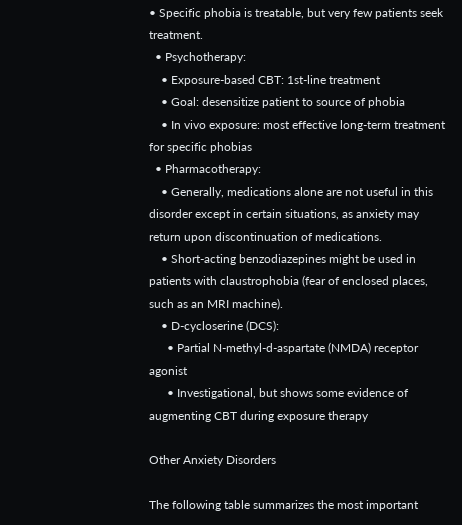• Specific phobia is treatable, but very few patients seek treatment.
  • Psychotherapy:
    • Exposure-based CBT: 1st-line treatment
    • Goal: desensitize patient to source of phobia
    • In vivo exposure: most effective long-term treatment for specific phobias
  • Pharmacotherapy:
    • Generally, medications alone are not useful in this disorder except in certain situations, as anxiety may return upon discontinuation of medications.
    • Short-acting benzodiazepines might be used in patients with claustrophobia (fear of enclosed places, such as an MRI machine).
    • D-cycloserine (DCS):
      • Partial N-methyl-d-aspartate (NMDA) receptor agonist
      • Investigational, but shows some evidence of augmenting CBT during exposure therapy

Other Anxiety Disorders

The following table summarizes the most important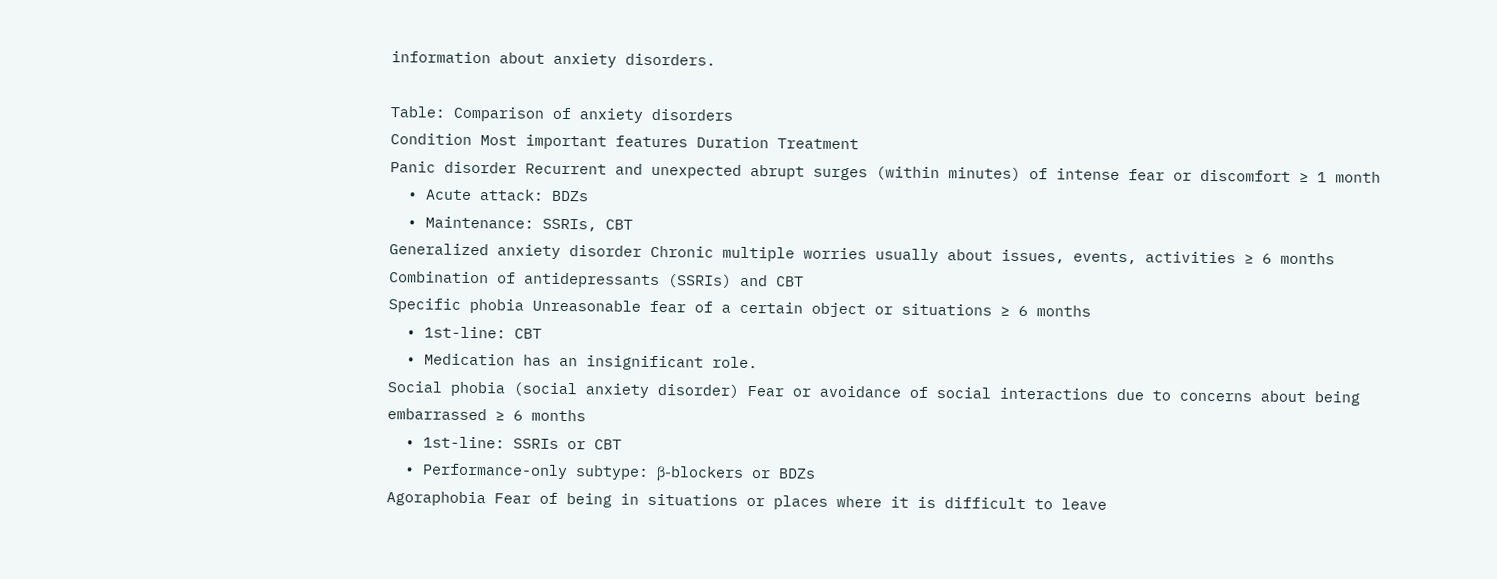information about anxiety disorders.

Table: Comparison of anxiety disorders
Condition Most important features Duration Treatment
Panic disorder Recurrent and unexpected abrupt surges (within minutes) of intense fear or discomfort ≥ 1 month
  • Acute attack: BDZs
  • Maintenance: SSRIs, CBT
Generalized anxiety disorder Chronic multiple worries usually about issues, events, activities ≥ 6 months Combination of antidepressants (SSRIs) and CBT
Specific phobia Unreasonable fear of a certain object or situations ≥ 6 months
  • 1st-line: CBT
  • Medication has an insignificant role.
Social phobia (social anxiety disorder) Fear or avoidance of social interactions due to concerns about being embarrassed ≥ 6 months
  • 1st-line: SSRIs or CBT
  • Performance-only subtype: β-blockers or BDZs
Agoraphobia Fear of being in situations or places where it is difficult to leave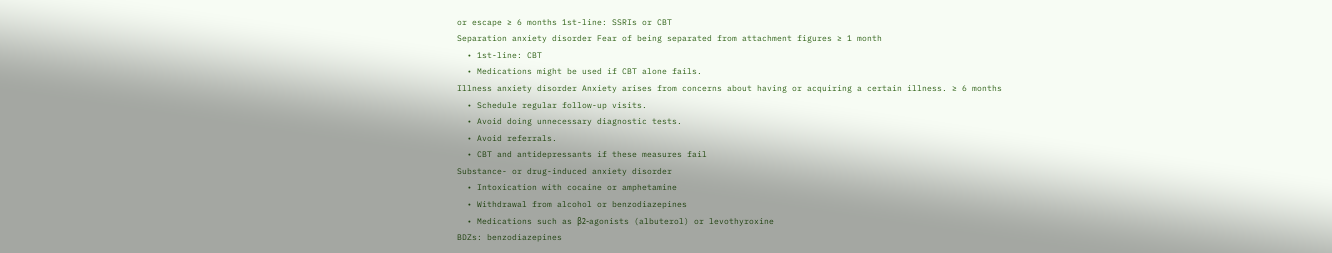or escape ≥ 6 months 1st-line: SSRIs or CBT
Separation anxiety disorder Fear of being separated from attachment figures ≥ 1 month
  • 1st-line: CBT
  • Medications might be used if CBT alone fails.
Illness anxiety disorder Anxiety arises from concerns about having or acquiring a certain illness. ≥ 6 months
  • Schedule regular follow-up visits.
  • Avoid doing unnecessary diagnostic tests.
  • Avoid referrals.
  • CBT and antidepressants if these measures fail
Substance- or drug-induced anxiety disorder
  • Intoxication with cocaine or amphetamine
  • Withdrawal from alcohol or benzodiazepines
  • Medications such as β2-agonists (albuterol) or levothyroxine
BDZs: benzodiazepines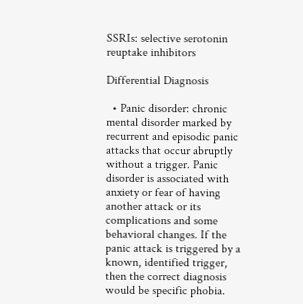SSRIs: selective serotonin reuptake inhibitors

Differential Diagnosis

  • Panic disorder: chronic mental disorder marked by recurrent and episodic panic attacks that occur abruptly without a trigger. Panic disorder is associated with anxiety or fear of having another attack or its complications and some behavioral changes. If the panic attack is triggered by a known, identified trigger, then the correct diagnosis would be specific phobia.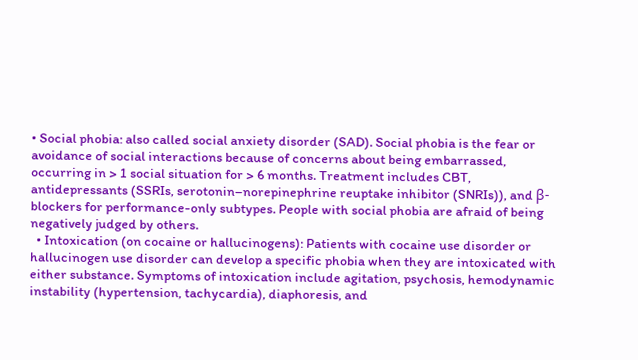• Social phobia: also called social anxiety disorder (SAD). Social phobia is the fear or avoidance of social interactions because of concerns about being embarrassed, occurring in > 1 social situation for > 6 months. Treatment includes CBT, antidepressants (SSRIs, serotonin–norepinephrine reuptake inhibitor (SNRIs)), and β-blockers for performance-only subtypes. People with social phobia are afraid of being negatively judged by others.
  • Intoxication (on cocaine or hallucinogens): Patients with cocaine use disorder or hallucinogen use disorder can develop a specific phobia when they are intoxicated with either substance. Symptoms of intoxication include agitation, psychosis, hemodynamic instability (hypertension, tachycardia), diaphoresis, and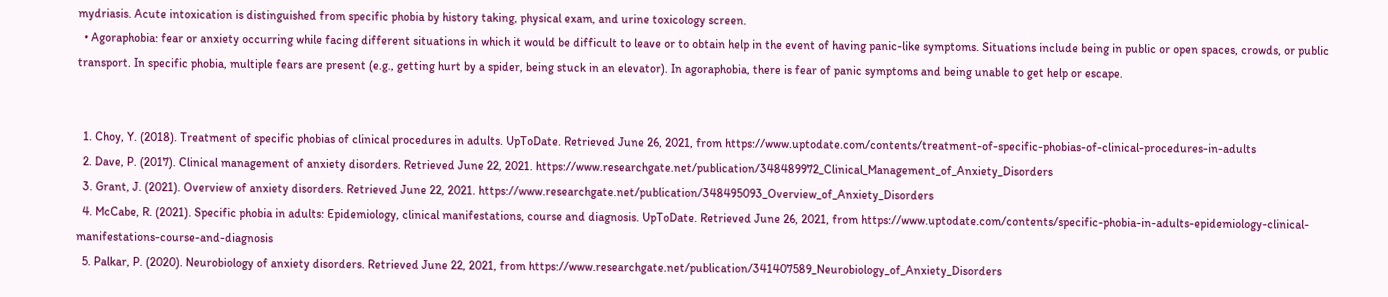mydriasis. Acute intoxication is distinguished from specific phobia by history taking, physical exam, and urine toxicology screen.
  • Agoraphobia: fear or anxiety occurring while facing different situations in which it would be difficult to leave or to obtain help in the event of having panic-like symptoms. Situations include being in public or open spaces, crowds, or public transport. In specific phobia, multiple fears are present (e.g., getting hurt by a spider, being stuck in an elevator). In agoraphobia, there is fear of panic symptoms and being unable to get help or escape.


  1. Choy, Y. (2018). Treatment of specific phobias of clinical procedures in adults. UpToDate. Retrieved June 26, 2021, from https://www.uptodate.com/contents/treatment-of-specific-phobias-of-clinical-procedures-in-adults
  2. Dave, P. (2017). Clinical management of anxiety disorders. Retrieved June 22, 2021. https://www.researchgate.net/publication/348489972_Clinical_Management_of_Anxiety_Disorders
  3. Grant, J. (2021). Overview of anxiety disorders. Retrieved June 22, 2021. https://www.researchgate.net/publication/348495093_Overview_of_Anxiety_Disorders
  4. McCabe, R. (2021). Specific phobia in adults: Epidemiology, clinical manifestations, course and diagnosis. UpToDate. Retrieved June 26, 2021, from https://www.uptodate.com/contents/specific-phobia-in-adults-epidemiology-clinical-manifestations-course-and-diagnosis
  5. Palkar, P. (2020). Neurobiology of anxiety disorders. Retrieved June 22, 2021, from https://www.researchgate.net/publication/341407589_Neurobiology_of_Anxiety_Disorders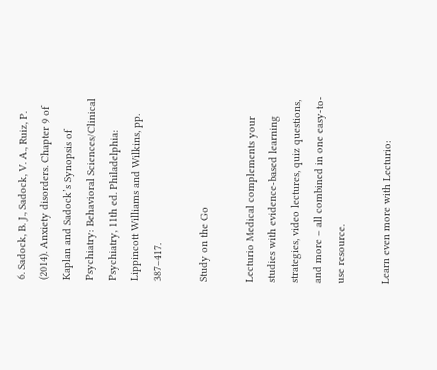6. Sadock, B. J., Sadock, V. A., Ruiz, P. (2014). Anxiety disorders. Chapter 9 of Kaplan and Sadock’s Synopsis of Psychiatry: Behavioral Sciences/Clinical Psychiatry, 11th ed. Philadelphia: Lippincott Williams and Wilkins, pp. 387–417.

Study on the Go

Lecturio Medical complements your studies with evidence-based learning strategies, video lectures, quiz questions, and more – all combined in one easy-to-use resource.

Learn even more with Lecturio: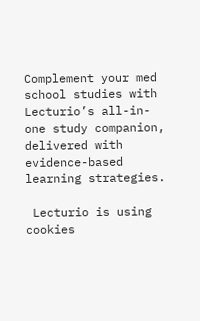Complement your med school studies with Lecturio’s all-in-one study companion, delivered with evidence-based learning strategies.

 Lecturio is using cookies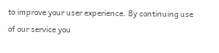to improve your user experience. By continuing use of our service you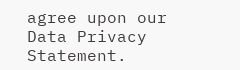agree upon our Data Privacy Statement.